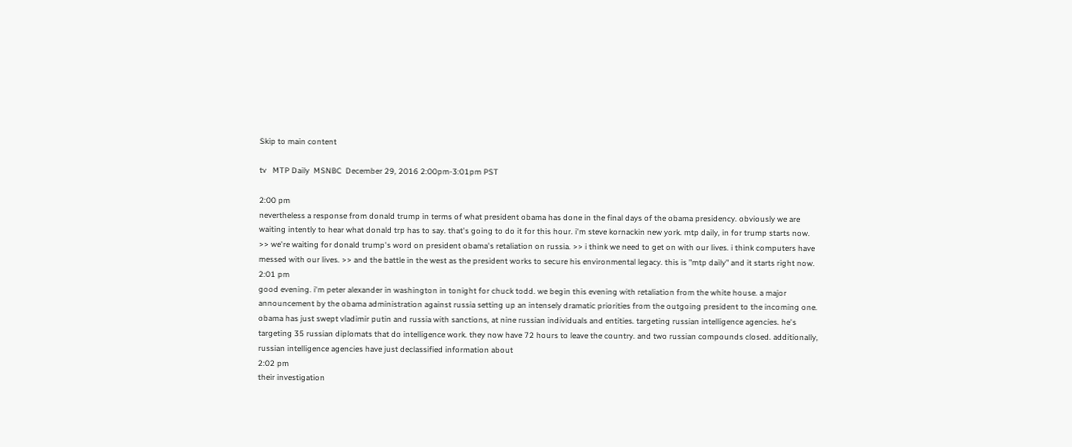Skip to main content

tv   MTP Daily  MSNBC  December 29, 2016 2:00pm-3:01pm PST

2:00 pm
nevertheless a response from donald trump in terms of what president obama has done in the final days of the obama presidency. obviously we are waiting intently to hear what donald trp has to say. that's going to do it for this hour. i'm steve kornackin new york. mtp daily, in for trump starts now. >> we're waiting for donald trump's word on president obama's retaliation on russia. >> i think we need to get on with our lives. i think computers have messed with our lives. >> and the battle in the west as the president works to secure his environmental legacy. this is "mtp daily" and it starts right now.
2:01 pm
good evening. i'm peter alexander in washington in tonight for chuck todd. we begin this evening with retaliation from the white house. a major announcement by the obama administration against russia setting up an intensely dramatic priorities from the outgoing president to the incoming one. obama has just swept vladimir putin and russia with sanctions, at nine russian individuals and entities. targeting russian intelligence agencies. he's targeting 35 russian diplomats that do intelligence work. they now have 72 hours to leave the country. and two russian compounds closed. additionally, russian intelligence agencies have just declassified information about
2:02 pm
their investigation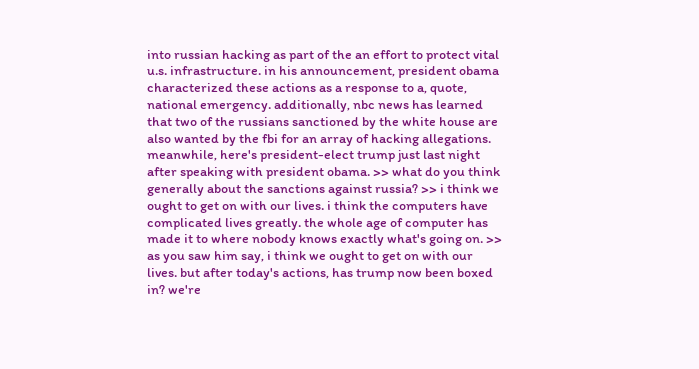into russian hacking as part of the an effort to protect vital u.s. infrastructure. in his announcement, president obama characterized these actions as a response to a, quote, national emergency. additionally, nbc news has learned that two of the russians sanctioned by the white house are also wanted by the fbi for an array of hacking allegations. meanwhile, here's president-elect trump just last night after speaking with president obama. >> what do you think generally about the sanctions against russia? >> i think we ought to get on with our lives. i think the computers have complicated lives greatly. the whole age of computer has made it to where nobody knows exactly what's going on. >> as you saw him say, i think we ought to get on with our lives. but after today's actions, has trump now been boxed in? we're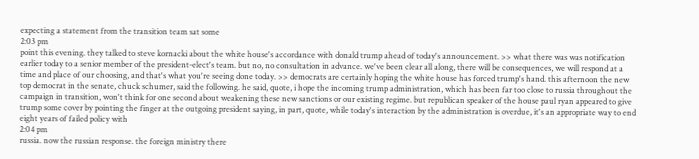expecting a statement from the transition team sat some
2:03 pm
point this evening. they talked to steve kornacki about the white house's accordance with donald trump ahead of today's announcement. >> what there was was notification earlier today to a senior member of the president-elect's team. but no, no consultation in advance. we've been clear all along, there will be consequences, we will respond at a time and place of our choosing, and that's what you're seeing done today. >> democrats are certainly hoping the white house has forced trump's hand. this afternoon the new top democrat in the senate, chuck schumer, said the following. he said, quote, i hope the incoming trump administration, which has been far too close to russia throughout the campaign in transition, won't think for one second about weakening these new sanctions or our existing regime. but republican speaker of the house paul ryan appeared to give trump some cover by pointing the finger at the outgoing president saying, in part, quote, while today's interaction by the administration is overdue, it's an appropriate way to end eight years of failed policy with
2:04 pm
russia. now the russian response. the foreign ministry there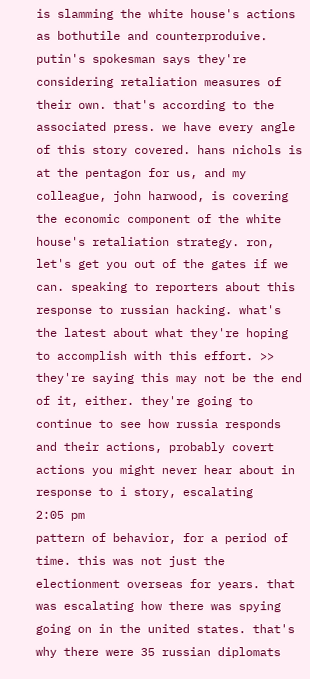is slamming the white house's actions as bothutile and counterproduive. putin's spokesman says they're considering retaliation measures of their own. that's according to the associated press. we have every angle of this story covered. hans nichols is at the pentagon for us, and my colleague, john harwood, is covering the economic component of the white house's retaliation strategy. ron, let's get you out of the gates if we can. speaking to reporters about this response to russian hacking. what's the latest about what they're hoping to accomplish with this effort. >> they're saying this may not be the end of it, either. they're going to continue to see how russia responds and their actions, probably covert actions you might never hear about in response to i story, escalating
2:05 pm
pattern of behavior, for a period of time. this was not just the electionment overseas for years. that was escalating how there was spying going on in the united states. that's why there were 35 russian diplomats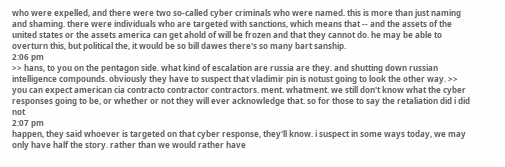who were expelled, and there were two so-called cyber criminals who were named. this is more than just naming and shaming. there were individuals who are targeted with sanctions, which means that -- and the assets of the united states or the assets america can get ahold of will be frozen and that they cannot do. he may be able to overturn this, but political the, it would be so bill dawes there's so many bart sanship.
2:06 pm
>> hans, to you on the pentagon side. what kind of escalation are russia are they. and shutting down russian intelligence compounds. obviously they have to suspect that vladimir pin is notust going to look the other way. >> you can expect american cia contracto contractor contractors. ment. whatment. we still don't know what the cyber responses going to be, or whether or not they will ever acknowledge that. so for those to say the retaliation did i did not
2:07 pm
happen, they said whoever is targeted on that cyber response, they'll know. i suspect in some ways today, we may only have half the story. rather than we would rather have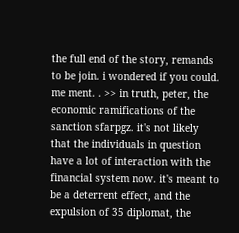the full end of the story, remands to be join. i wondered if you could. me ment. . >> in truth, peter, the economic ramifications of the sanction sfarpgz. it's not likely that the individuals in question have a lot of interaction with the financial system now. it's meant to be a deterrent effect, and the expulsion of 35 diplomat, the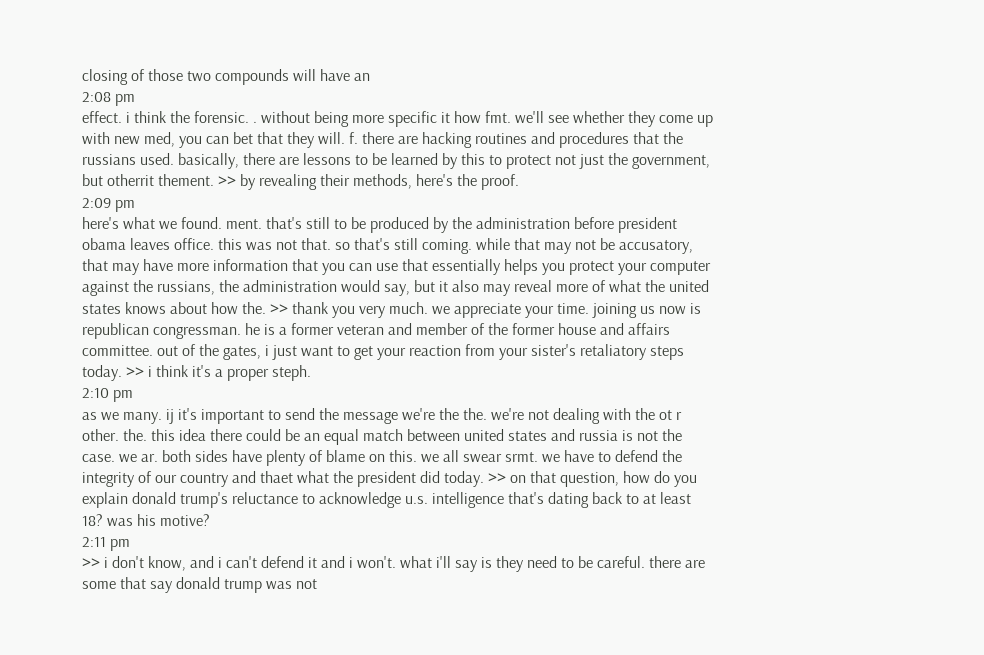closing of those two compounds will have an
2:08 pm
effect. i think the forensic. . without being more specific it how fmt. we'll see whether they come up with new med, you can bet that they will. f. there are hacking routines and procedures that the russians used. basically, there are lessons to be learned by this to protect not just the government, but otherrit thement. >> by revealing their methods, here's the proof.
2:09 pm
here's what we found. ment. that's still to be produced by the administration before president obama leaves office. this was not that. so that's still coming. while that may not be accusatory, that may have more information that you can use that essentially helps you protect your computer against the russians, the administration would say, but it also may reveal more of what the united states knows about how the. >> thank you very much. we appreciate your time. joining us now is republican congressman. he is a former veteran and member of the former house and affairs committee. out of the gates, i just want to get your reaction from your sister's retaliatory steps today. >> i think it's a proper steph.
2:10 pm
as we many. ij it's important to send the message we're the the. we're not dealing with the ot r other. the. this idea there could be an equal match between united states and russia is not the case. we ar. both sides have plenty of blame on this. we all swear srmt. we have to defend the integrity of our country and thaet what the president did today. >> on that question, how do you explain donald trump's reluctance to acknowledge u.s. intelligence that's dating back to at least 18? was his motive?
2:11 pm
>> i don't know, and i can't defend it and i won't. what i'll say is they need to be careful. there are some that say donald trump was not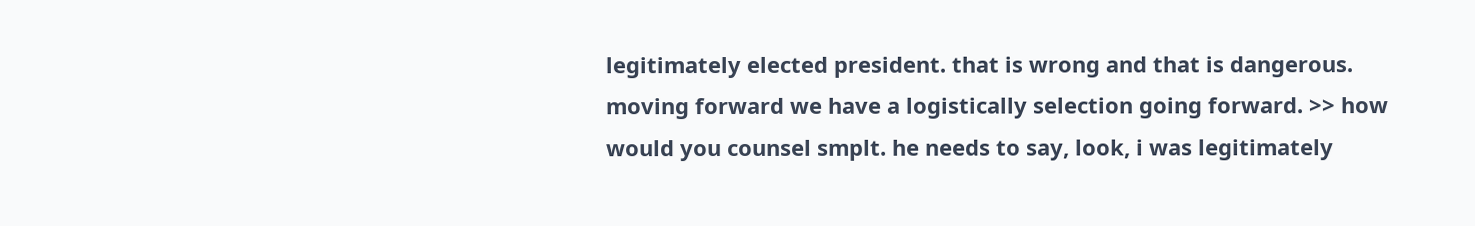legitimately elected president. that is wrong and that is dangerous. moving forward we have a logistically selection going forward. >> how would you counsel smplt. he needs to say, look, i was legitimately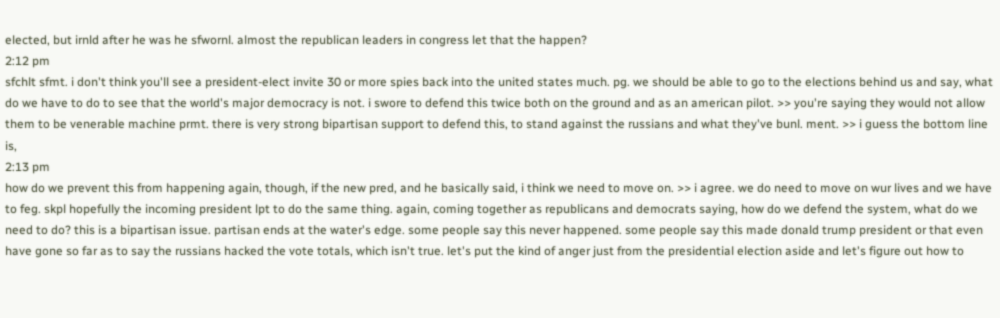elected, but irnld after he was he sfwornl. almost the republican leaders in congress let that the happen?
2:12 pm
sfchlt sfmt. i don't think you'll see a president-elect invite 30 or more spies back into the united states much. pg. we should be able to go to the elections behind us and say, what do we have to do to see that the world's major democracy is not. i swore to defend this twice both on the ground and as an american pilot. >> you're saying they would not allow them to be venerable machine prmt. there is very strong bipartisan support to defend this, to stand against the russians and what they've bunl. ment. >> i guess the bottom line is,
2:13 pm
how do we prevent this from happening again, though, if the new pred, and he basically said, i think we need to move on. >> i agree. we do need to move on wur lives and we have to feg. skpl hopefully the incoming president lpt to do the same thing. again, coming together as republicans and democrats saying, how do we defend the system, what do we need to do? this is a bipartisan issue. partisan ends at the water's edge. some people say this never happened. some people say this made donald trump president or that even have gone so far as to say the russians hacked the vote totals, which isn't true. let's put the kind of anger just from the presidential election aside and let's figure out how to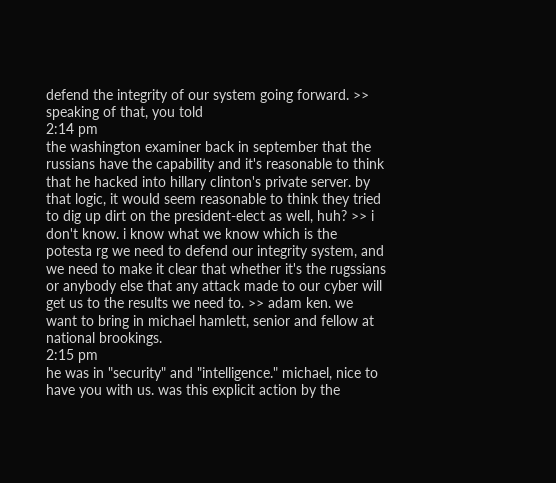defend the integrity of our system going forward. >> speaking of that, you told
2:14 pm
the washington examiner back in september that the russians have the capability and it's reasonable to think that he hacked into hillary clinton's private server. by that logic, it would seem reasonable to think they tried to dig up dirt on the president-elect as well, huh? >> i don't know. i know what we know which is the potesta rg we need to defend our integrity system, and we need to make it clear that whether it's the rugssians or anybody else that any attack made to our cyber will get us to the results we need to. >> adam ken. we want to bring in michael hamlett, senior and fellow at national brookings.
2:15 pm
he was in "security" and "intelligence." michael, nice to have you with us. was this explicit action by the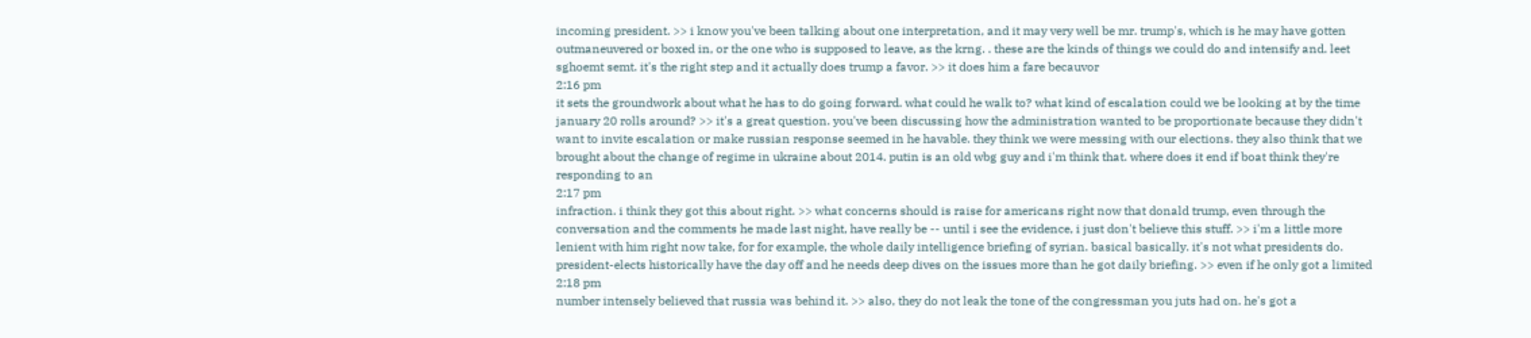incoming president. >> i know you've been talking about one interpretation, and it may very well be mr. trump's, which is he may have gotten outmaneuvered or boxed in, or the one who is supposed to leave, as the krng. . these are the kinds of things we could do and intensify and. leet sghoemt semt. it's the right step and it actually does trump a favor. >> it does him a fare becauvor
2:16 pm
it sets the groundwork about what he has to do going forward. what could he walk to? what kind of escalation could we be looking at by the time january 20 rolls around? >> it's a great question. you've been discussing how the administration wanted to be proportionate because they didn't want to invite escalation or make russian response seemed in he havable. they think we were messing with our elections. they also think that we brought about the change of regime in ukraine about 2014. putin is an old wbg guy and i'm think that. where does it end if boat think they're responding to an
2:17 pm
infraction. i think they got this about right. >> what concerns should is raise for americans right now that donald trump, even through the conversation and the comments he made last night, have really be -- until i see the evidence, i just don't believe this stuff. >> i'm a little more lenient with him right now take, for for example, the whole daily intelligence briefing of syrian. basical basically. it's not what presidents do. president-elects historically have the day off and he needs deep dives on the issues more than he got daily briefing. >> even if he only got a limited
2:18 pm
number intensely believed that russia was behind it. >> also, they do not leak the tone of the congressman you juts had on. he's got a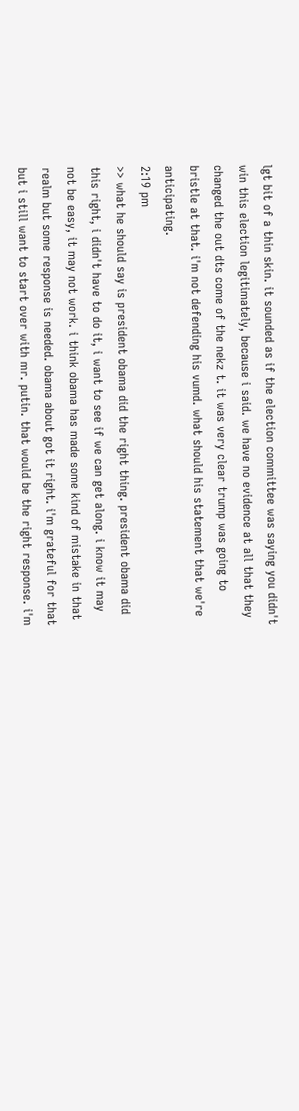lgt bit of a thin skin. it sounded as if the election committee was saying you didn't win this election legitimately, because i said. we have no evidence at all that they changed the out dts come of the nekz t. it was very clear trump was going to bristle at that. i'm not defending his vumd. what should his statement that we're anticipating.
2:19 pm
>> what he should say is president obama did the right thing. president obama did this right, i didn't have to do it, i want to see if we can get along. i know it may not be easy, it may not work. i think obama has made some kind of mistake in that realm but some response is needed. obama about got it right. i'm grateful for that but i still want to start over with mr. putin. that would be the right response. i'm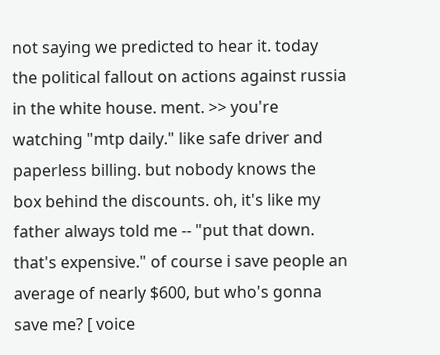not saying we predicted to hear it. today the political fallout on actions against russia in the white house. ment. >> you're watching "mtp daily." like safe driver and paperless billing. but nobody knows the box behind the discounts. oh, it's like my father always told me -- "put that down. that's expensive." of course i save people an average of nearly $600, but who's gonna save me? [ voice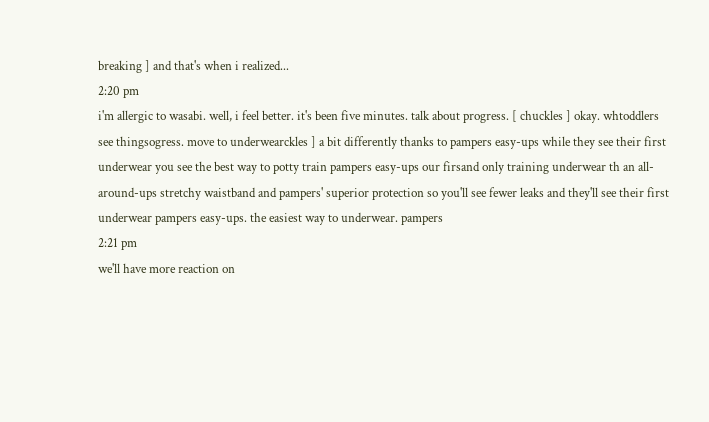breaking ] and that's when i realized...
2:20 pm
i'm allergic to wasabi. well, i feel better. it's been five minutes. talk about progress. [ chuckles ] okay. whtoddlers see thingsogress. move to underwearckles ] a bit differently thanks to pampers easy-ups while they see their first underwear you see the best way to potty train pampers easy-ups our firsand only training underwear th an all-around-ups stretchy waistband and pampers' superior protection so you'll see fewer leaks and they'll see their first underwear pampers easy-ups. the easiest way to underwear. pampers
2:21 pm
we'll have more reaction on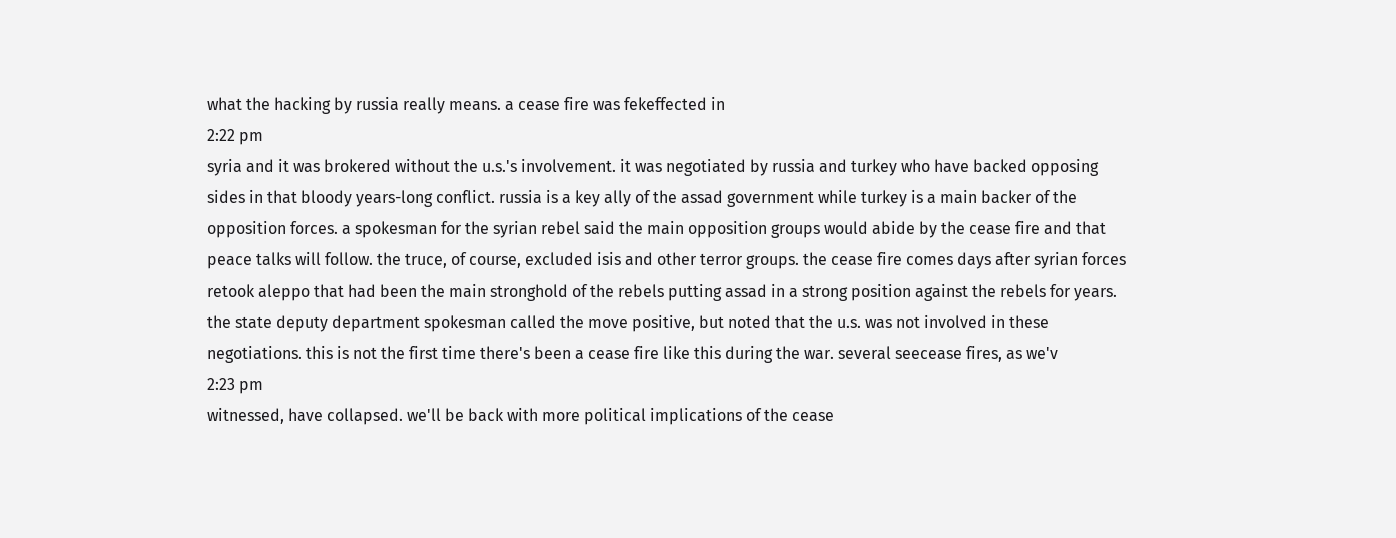what the hacking by russia really means. a cease fire was fekeffected in
2:22 pm
syria and it was brokered without the u.s.'s involvement. it was negotiated by russia and turkey who have backed opposing sides in that bloody years-long conflict. russia is a key ally of the assad government while turkey is a main backer of the opposition forces. a spokesman for the syrian rebel said the main opposition groups would abide by the cease fire and that peace talks will follow. the truce, of course, excluded isis and other terror groups. the cease fire comes days after syrian forces retook aleppo that had been the main stronghold of the rebels putting assad in a strong position against the rebels for years. the state deputy department spokesman called the move positive, but noted that the u.s. was not involved in these negotiations. this is not the first time there's been a cease fire like this during the war. several seecease fires, as we'v
2:23 pm
witnessed, have collapsed. we'll be back with more political implications of the cease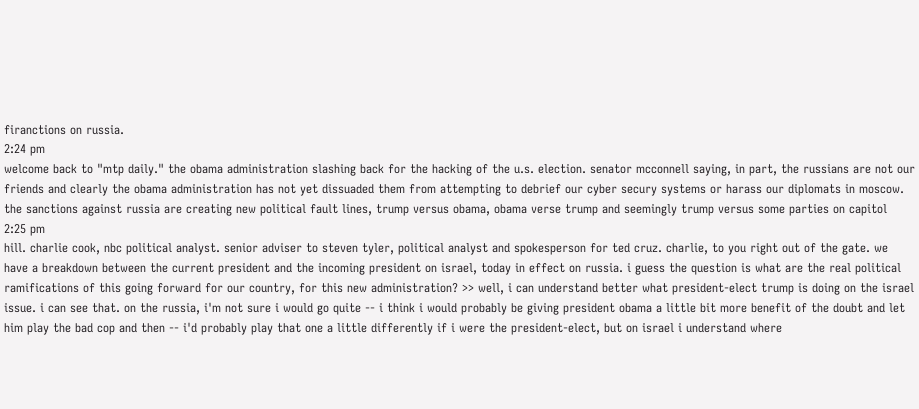firanctions on russia.
2:24 pm
welcome back to "mtp daily." the obama administration slashing back for the hacking of the u.s. election. senator mcconnell saying, in part, the russians are not our friends and clearly the obama administration has not yet dissuaded them from attempting to debrief our cyber secury systems or harass our diplomats in moscow. the sanctions against russia are creating new political fault lines, trump versus obama, obama verse trump and seemingly trump versus some parties on capitol
2:25 pm
hill. charlie cook, nbc political analyst. senior adviser to steven tyler, political analyst and spokesperson for ted cruz. charlie, to you right out of the gate. we have a breakdown between the current president and the incoming president on israel, today in effect on russia. i guess the question is what are the real political ramifications of this going forward for our country, for this new administration? >> well, i can understand better what president-elect trump is doing on the israel issue. i can see that. on the russia, i'm not sure i would go quite -- i think i would probably be giving president obama a little bit more benefit of the doubt and let him play the bad cop and then -- i'd probably play that one a little differently if i were the president-elect, but on israel i understand where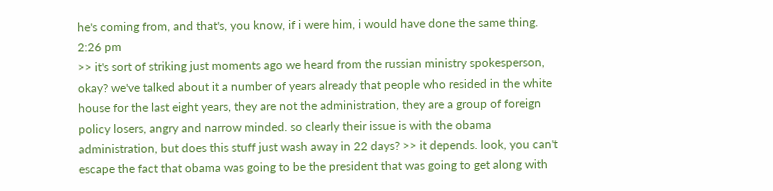he's coming from, and that's, you know, if i were him, i would have done the same thing.
2:26 pm
>> it's sort of striking just moments ago we heard from the russian ministry spokesperson, okay? we've talked about it a number of years already that people who resided in the white house for the last eight years, they are not the administration, they are a group of foreign policy losers, angry and narrow minded. so clearly their issue is with the obama administration, but does this stuff just wash away in 22 days? >> it depends. look, you can't escape the fact that obama was going to be the president that was going to get along with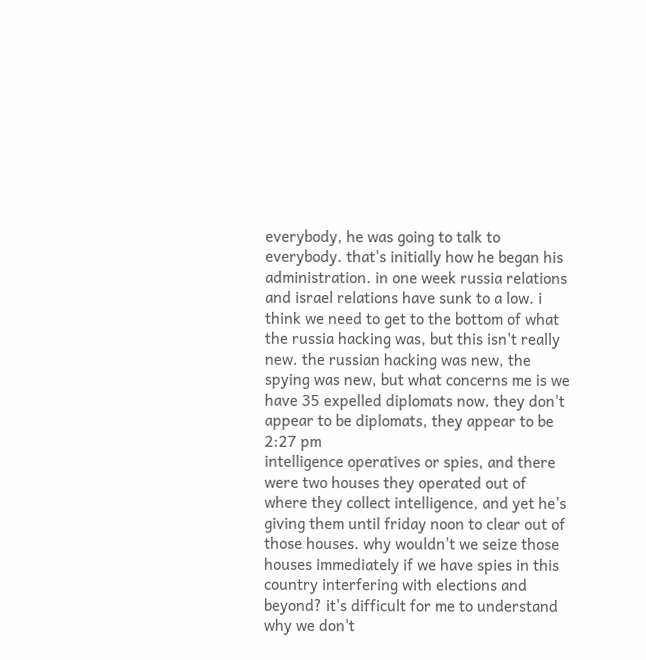everybody, he was going to talk to everybody. that's initially how he began his administration. in one week russia relations and israel relations have sunk to a low. i think we need to get to the bottom of what the russia hacking was, but this isn't really new. the russian hacking was new, the spying was new, but what concerns me is we have 35 expelled diplomats now. they don't appear to be diplomats, they appear to be
2:27 pm
intelligence operatives or spies, and there were two houses they operated out of where they collect intelligence, and yet he's giving them until friday noon to clear out of those houses. why wouldn't we seize those houses immediately if we have spies in this country interfering with elections and beyond? it's difficult for me to understand why we don't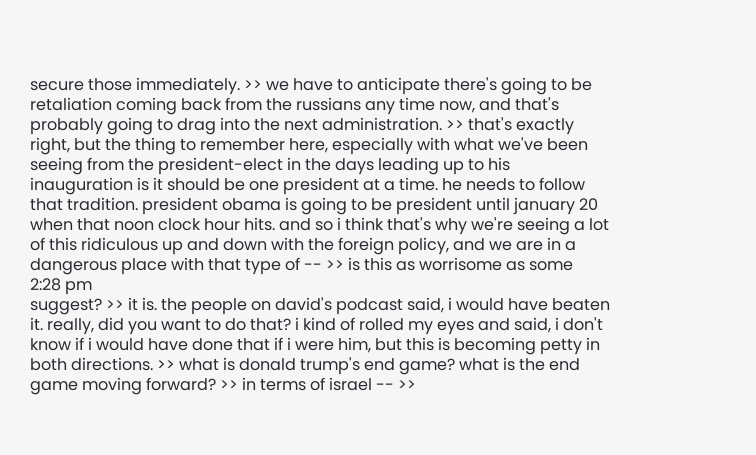secure those immediately. >> we have to anticipate there's going to be retaliation coming back from the russians any time now, and that's probably going to drag into the next administration. >> that's exactly right, but the thing to remember here, especially with what we've been seeing from the president-elect in the days leading up to his inauguration is it should be one president at a time. he needs to follow that tradition. president obama is going to be president until january 20 when that noon clock hour hits. and so i think that's why we're seeing a lot of this ridiculous up and down with the foreign policy, and we are in a dangerous place with that type of -- >> is this as worrisome as some
2:28 pm
suggest? >> it is. the people on david's podcast said, i would have beaten it. really, did you want to do that? i kind of rolled my eyes and said, i don't know if i would have done that if i were him, but this is becoming petty in both directions. >> what is donald trump's end game? what is the end game moving forward? >> in terms of israel -- >>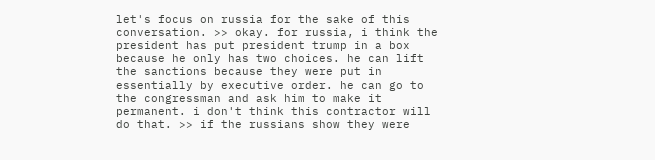let's focus on russia for the sake of this conversation. >> okay. for russia, i think the president has put president trump in a box because he only has two choices. he can lift the sanctions because they were put in essentially by executive order. he can go to the congressman and ask him to make it permanent. i don't think this contractor will do that. >> if the russians show they were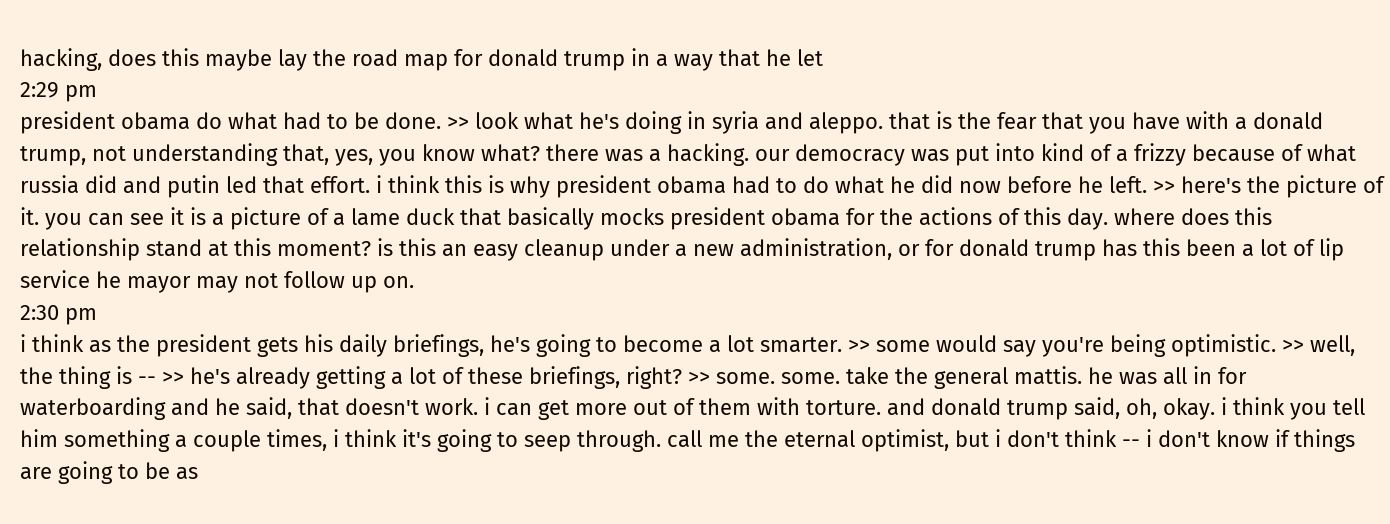hacking, does this maybe lay the road map for donald trump in a way that he let
2:29 pm
president obama do what had to be done. >> look what he's doing in syria and aleppo. that is the fear that you have with a donald trump, not understanding that, yes, you know what? there was a hacking. our democracy was put into kind of a frizzy because of what russia did and putin led that effort. i think this is why president obama had to do what he did now before he left. >> here's the picture of it. you can see it is a picture of a lame duck that basically mocks president obama for the actions of this day. where does this relationship stand at this moment? is this an easy cleanup under a new administration, or for donald trump has this been a lot of lip service he mayor may not follow up on.
2:30 pm
i think as the president gets his daily briefings, he's going to become a lot smarter. >> some would say you're being optimistic. >> well, the thing is -- >> he's already getting a lot of these briefings, right? >> some. some. take the general mattis. he was all in for waterboarding and he said, that doesn't work. i can get more out of them with torture. and donald trump said, oh, okay. i think you tell him something a couple times, i think it's going to seep through. call me the eternal optimist, but i don't think -- i don't know if things are going to be as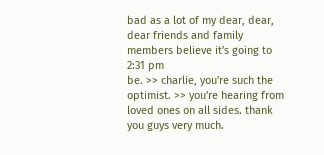bad as a lot of my dear, dear, dear friends and family members believe it's going to
2:31 pm
be. >> charlie, you're such the optimist. >> you're hearing from loved ones on all sides. thank you guys very much.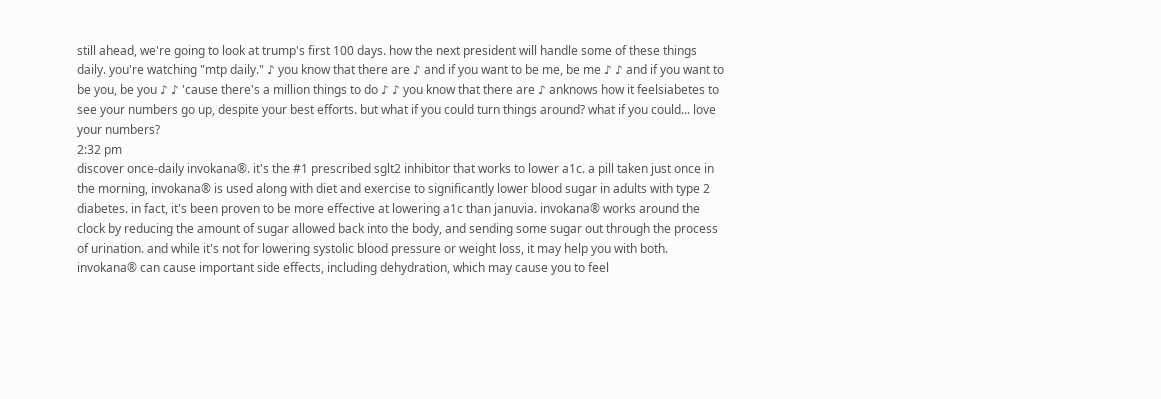still ahead, we're going to look at trump's first 100 days. how the next president will handle some of these things daily. you're watching "mtp daily." ♪ you know that there are ♪ and if you want to be me, be me ♪ ♪ and if you want to be you, be you ♪ ♪ 'cause there's a million things to do ♪ ♪ you know that there are ♪ anknows how it feelsiabetes to see your numbers go up, despite your best efforts. but what if you could turn things around? what if you could... love your numbers?
2:32 pm
discover once-daily invokana®. it's the #1 prescribed sglt2 inhibitor that works to lower a1c. a pill taken just once in the morning, invokana® is used along with diet and exercise to significantly lower blood sugar in adults with type 2 diabetes. in fact, it's been proven to be more effective at lowering a1c than januvia. invokana® works around the clock by reducing the amount of sugar allowed back into the body, and sending some sugar out through the process of urination. and while it's not for lowering systolic blood pressure or weight loss, it may help you with both. invokana® can cause important side effects, including dehydration, which may cause you to feel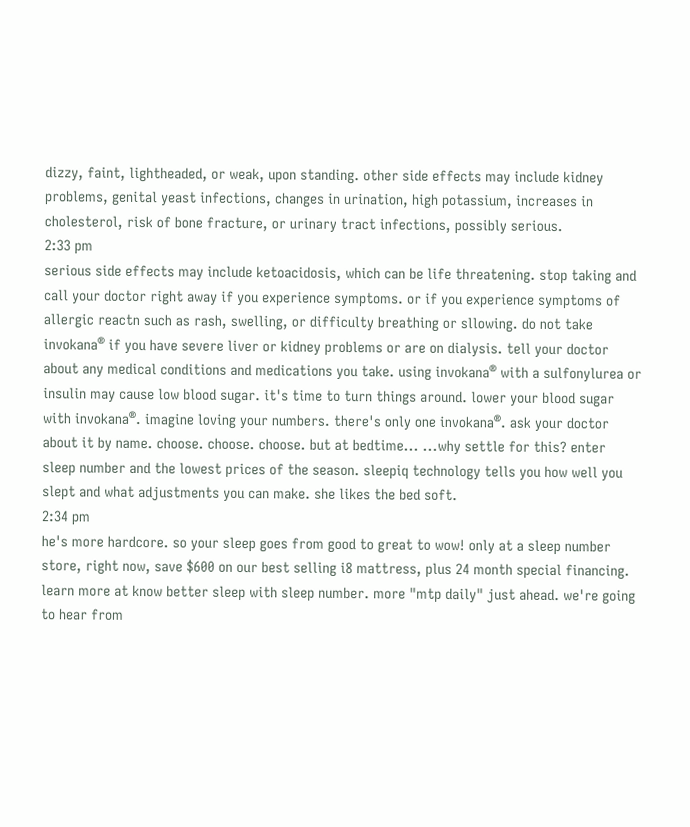dizzy, faint, lightheaded, or weak, upon standing. other side effects may include kidney problems, genital yeast infections, changes in urination, high potassium, increases in cholesterol, risk of bone fracture, or urinary tract infections, possibly serious.
2:33 pm
serious side effects may include ketoacidosis, which can be life threatening. stop taking and call your doctor right away if you experience symptoms. or if you experience symptoms of allergic reactn such as rash, swelling, or difficulty breathing or sllowing. do not take invokana® if you have severe liver or kidney problems or are on dialysis. tell your doctor about any medical conditions and medications you take. using invokana® with a sulfonylurea or insulin may cause low blood sugar. it's time to turn things around. lower your blood sugar with invokana®. imagine loving your numbers. there's only one invokana®. ask your doctor about it by name. choose. choose. choose. but at bedtime... ...why settle for this? enter sleep number and the lowest prices of the season. sleepiq technology tells you how well you slept and what adjustments you can make. she likes the bed soft.
2:34 pm
he's more hardcore. so your sleep goes from good to great to wow! only at a sleep number store, right now, save $600 on our best selling i8 mattress, plus 24 month special financing. learn more at know better sleep with sleep number. more "mtp daily" just ahead. we're going to hear from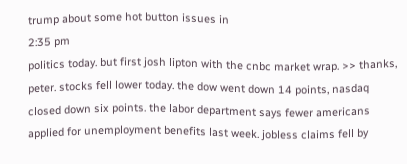trump about some hot button issues in
2:35 pm
politics today. but first josh lipton with the cnbc market wrap. >> thanks, peter. stocks fell lower today. the dow went down 14 points, nasdaq closed down six points. the labor department says fewer americans applied for unemployment benefits last week. jobless claims fell by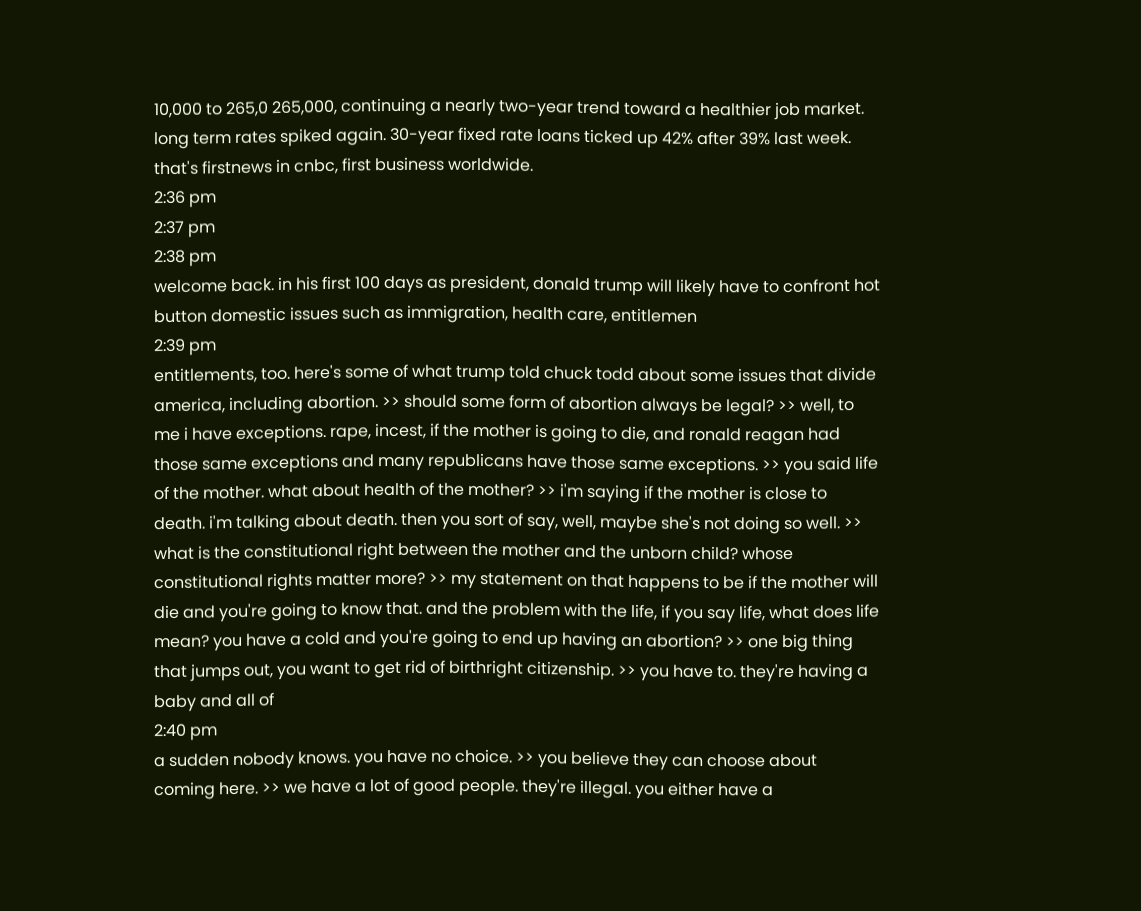10,000 to 265,0 265,000, continuing a nearly two-year trend toward a healthier job market. long term rates spiked again. 30-year fixed rate loans ticked up 42% after 39% last week. that's firstnews in cnbc, first business worldwide.
2:36 pm
2:37 pm
2:38 pm
welcome back. in his first 100 days as president, donald trump will likely have to confront hot button domestic issues such as immigration, health care, entitlemen
2:39 pm
entitlements, too. here's some of what trump told chuck todd about some issues that divide america, including abortion. >> should some form of abortion always be legal? >> well, to me i have exceptions. rape, incest, if the mother is going to die, and ronald reagan had those same exceptions and many republicans have those same exceptions. >> you said life of the mother. what about health of the mother? >> i'm saying if the mother is close to death. i'm talking about death. then you sort of say, well, maybe she's not doing so well. >> what is the constitutional right between the mother and the unborn child? whose constitutional rights matter more? >> my statement on that happens to be if the mother will die and you're going to know that. and the problem with the life, if you say life, what does life mean? you have a cold and you're going to end up having an abortion? >> one big thing that jumps out, you want to get rid of birthright citizenship. >> you have to. they're having a baby and all of
2:40 pm
a sudden nobody knows. you have no choice. >> you believe they can choose about coming here. >> we have a lot of good people. they're illegal. you either have a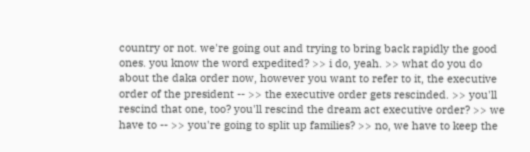country or not. we're going out and trying to bring back rapidly the good ones. you know the word expedited? >> i do, yeah. >> what do you do about the daka order now, however you want to refer to it, the executive order of the president -- >> the executive order gets rescinded. >> you'll rescind that one, too? you'll rescind the dream act executive order? >> we have to -- >> you're going to split up families? >> no, we have to keep the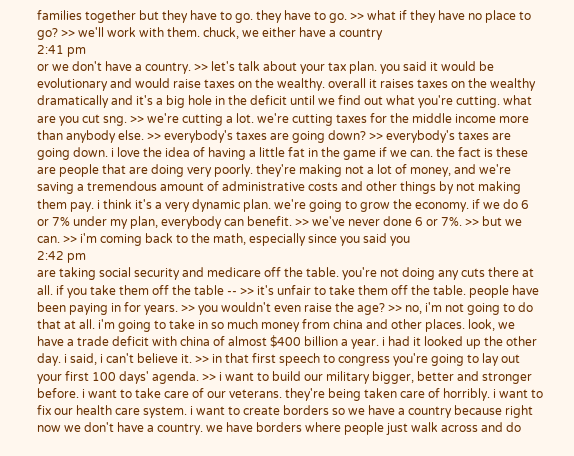families together but they have to go. they have to go. >> what if they have no place to go? >> we'll work with them. chuck, we either have a country
2:41 pm
or we don't have a country. >> let's talk about your tax plan. you said it would be evolutionary and would raise taxes on the wealthy. overall it raises taxes on the wealthy dramatically and it's a big hole in the deficit until we find out what you're cutting. what are you cut sng. >> we're cutting a lot. we're cutting taxes for the middle income more than anybody else. >> everybody's taxes are going down? >> everybody's taxes are going down. i love the idea of having a little fat in the game if we can. the fact is these are people that are doing very poorly. they're making not a lot of money, and we're saving a tremendous amount of administrative costs and other things by not making them pay. i think it's a very dynamic plan. we're going to grow the economy. if we do 6 or 7% under my plan, everybody can benefit. >> we've never done 6 or 7%. >> but we can. >> i'm coming back to the math, especially since you said you
2:42 pm
are taking social security and medicare off the table. you're not doing any cuts there at all. if you take them off the table -- >> it's unfair to take them off the table. people have been paying in for years. >> you wouldn't even raise the age? >> no, i'm not going to do that at all. i'm going to take in so much money from china and other places. look, we have a trade deficit with china of almost $400 billion a year. i had it looked up the other day. i said, i can't believe it. >> in that first speech to congress you're going to lay out your first 100 days' agenda. >> i want to build our military bigger, better and stronger before. i want to take care of our veterans. they're being taken care of horribly. i want to fix our health care system. i want to create borders so we have a country because right now we don't have a country. we have borders where people just walk across and do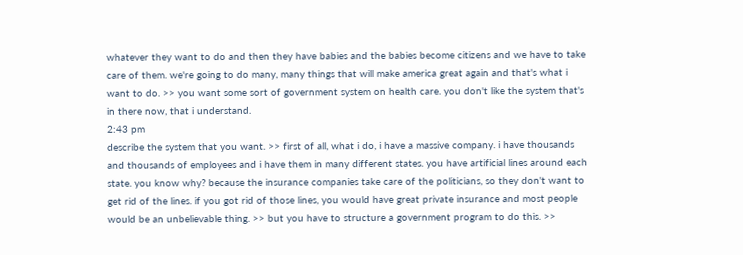whatever they want to do and then they have babies and the babies become citizens and we have to take care of them. we're going to do many, many things that will make america great again and that's what i want to do. >> you want some sort of government system on health care. you don't like the system that's in there now, that i understand.
2:43 pm
describe the system that you want. >> first of all, what i do, i have a massive company. i have thousands and thousands of employees and i have them in many different states. you have artificial lines around each state. you know why? because the insurance companies take care of the politicians, so they don't want to get rid of the lines. if you got rid of those lines, you would have great private insurance and most people would be an unbelievable thing. >> but you have to structure a government program to do this. >>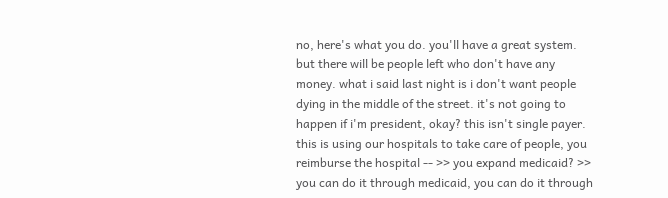no, here's what you do. you'll have a great system. but there will be people left who don't have any money. what i said last night is i don't want people dying in the middle of the street. it's not going to happen if i'm president, okay? this isn't single payer. this is using our hospitals to take care of people, you reimburse the hospital -- >> you expand medicaid? >> you can do it through medicaid, you can do it through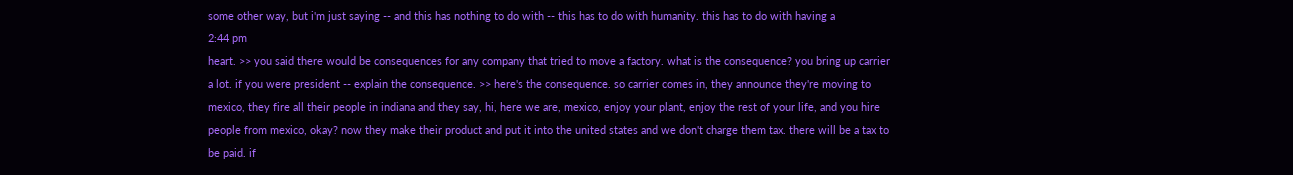some other way, but i'm just saying -- and this has nothing to do with -- this has to do with humanity. this has to do with having a
2:44 pm
heart. >> you said there would be consequences for any company that tried to move a factory. what is the consequence? you bring up carrier a lot. if you were president -- explain the consequence. >> here's the consequence. so carrier comes in, they announce they're moving to mexico, they fire all their people in indiana and they say, hi, here we are, mexico, enjoy your plant, enjoy the rest of your life, and you hire people from mexico, okay? now they make their product and put it into the united states and we don't charge them tax. there will be a tax to be paid. if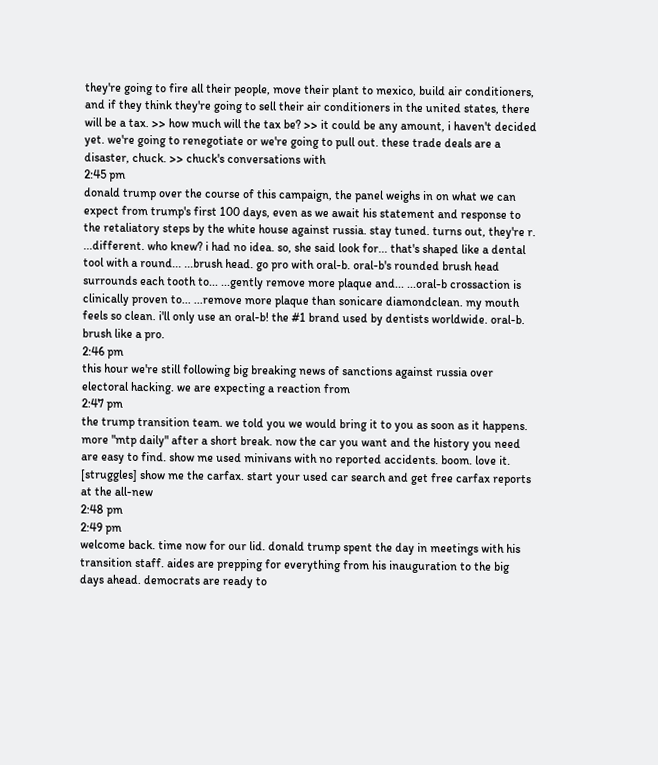they're going to fire all their people, move their plant to mexico, build air conditioners, and if they think they're going to sell their air conditioners in the united states, there will be a tax. >> how much will the tax be? >> it could be any amount, i haven't decided yet. we're going to renegotiate or we're going to pull out. these trade deals are a disaster, chuck. >> chuck's conversations with
2:45 pm
donald trump over the course of this campaign, the panel weighs in on what we can expect from trump's first 100 days, even as we await his statement and response to the retaliatory steps by the white house against russia. stay tuned. turns out, they're r. ...different. who knew? i had no idea. so, she said look for... that's shaped like a dental tool with a round... ...brush head. go pro with oral-b. oral-b's rounded brush head surrounds each tooth to... ...gently remove more plaque and... ...oral-b crossaction is clinically proven to... ...remove more plaque than sonicare diamondclean. my mouth feels so clean. i'll only use an oral-b! the #1 brand used by dentists worldwide. oral-b. brush like a pro.
2:46 pm
this hour we're still following big breaking news of sanctions against russia over electoral hacking. we are expecting a reaction from
2:47 pm
the trump transition team. we told you we would bring it to you as soon as it happens. more "mtp daily" after a short break. now the car you want and the history you need are easy to find. show me used minivans with no reported accidents. boom. love it. [struggles] show me the carfax. start your used car search and get free carfax reports at the all-new
2:48 pm
2:49 pm
welcome back. time now for our lid. donald trump spent the day in meetings with his transition staff. aides are prepping for everything from his inauguration to the big days ahead. democrats are ready to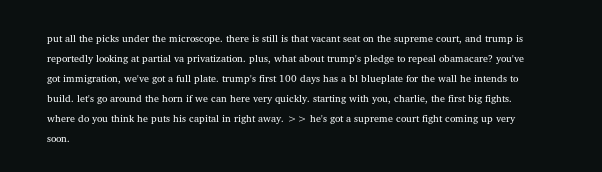put all the picks under the microscope. there is still is that vacant seat on the supreme court, and trump is reportedly looking at partial va privatization. plus, what about trump's pledge to repeal obamacare? you've got immigration, we've got a full plate. trump's first 100 days has a bl blueplate for the wall he intends to build. let's go around the horn if we can here very quickly. starting with you, charlie, the first big fights. where do you think he puts his capital in right away. >> he's got a supreme court fight coming up very soon.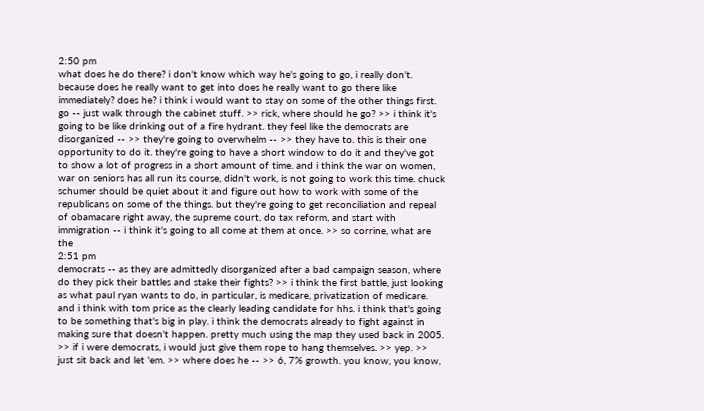2:50 pm
what does he do there? i don't know which way he's going to go, i really don't. because does he really want to get into does he really want to go there like immediately? does he? i think i would want to stay on some of the other things first. go -- just walk through the cabinet stuff. >> rick, where should he go? >> i think it's going to be like drinking out of a fire hydrant. they feel like the democrats are disorganized -- >> they're going to overwhelm -- >> they have to. this is their one opportunity to do it. they're going to have a short window to do it and they've got to show a lot of progress in a short amount of time. and i think the war on women, war on seniors has all run its course, didn't work, is not going to work this time. chuck schumer should be quiet about it and figure out how to work with some of the republicans on some of the things. but they're going to get reconciliation and repeal of obamacare right away, the supreme court, do tax reform, and start with immigration -- i think it's going to all come at them at once. >> so corrine, what are the
2:51 pm
democrats -- as they are admittedly disorganized after a bad campaign season, where do they pick their battles and stake their fights? >> i think the first battle, just looking as what paul ryan wants to do, in particular, is medicare, privatization of medicare. and i think with tom price as the clearly leading candidate for hhs. i think that's going to be something that's big in play. i think the democrats already to fight against in making sure that doesn't happen. pretty much using the map they used back in 2005. >> if i were democrats, i would just give them rope to hang themselves. >> yep. >> just sit back and let 'em. >> where does he -- >> 6, 7% growth. you know, you know,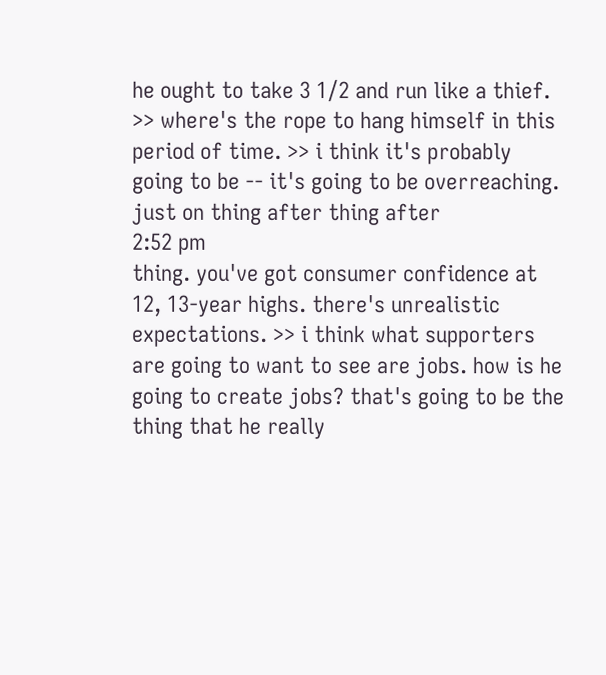he ought to take 3 1/2 and run like a thief. >> where's the rope to hang himself in this period of time. >> i think it's probably going to be -- it's going to be overreaching. just on thing after thing after
2:52 pm
thing. you've got consumer confidence at 12, 13-year highs. there's unrealistic expectations. >> i think what supporters are going to want to see are jobs. how is he going to create jobs? that's going to be the thing that he really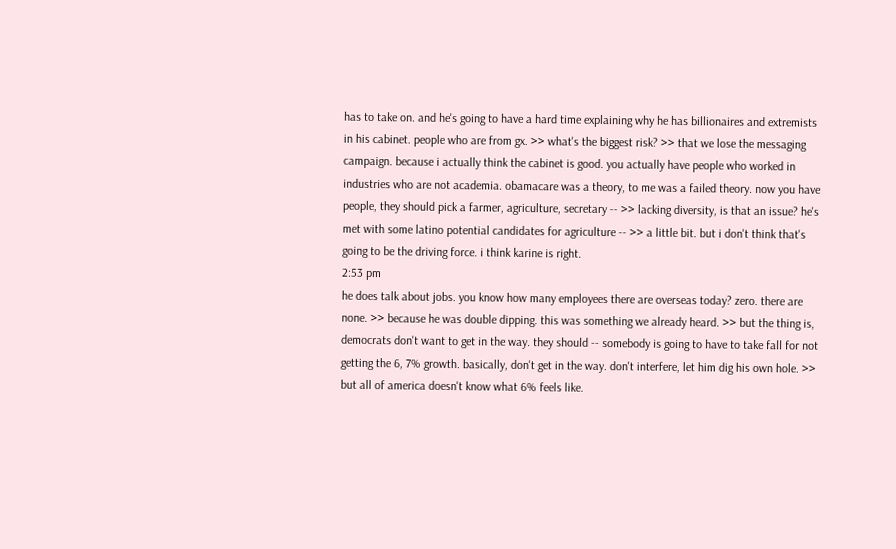has to take on. and he's going to have a hard time explaining why he has billionaires and extremists in his cabinet. people who are from gx. >> what's the biggest risk? >> that we lose the messaging campaign. because i actually think the cabinet is good. you actually have people who worked in industries who are not academia. obamacare was a theory, to me was a failed theory. now you have people, they should pick a farmer, agriculture, secretary -- >> lacking diversity, is that an issue? he's met with some latino potential candidates for agriculture -- >> a little bit. but i don't think that's going to be the driving force. i think karine is right.
2:53 pm
he does talk about jobs. you know how many employees there are overseas today? zero. there are none. >> because he was double dipping. this was something we already heard. >> but the thing is, democrats don't want to get in the way. they should -- somebody is going to have to take fall for not getting the 6, 7% growth. basically, don't get in the way. don't interfere, let him dig his own hole. >> but all of america doesn't know what 6% feels like.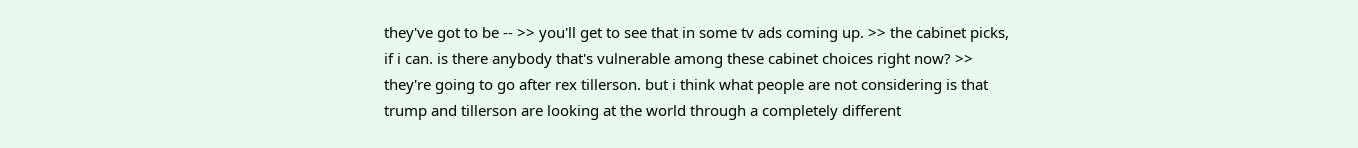they've got to be -- >> you'll get to see that in some tv ads coming up. >> the cabinet picks, if i can. is there anybody that's vulnerable among these cabinet choices right now? >> they're going to go after rex tillerson. but i think what people are not considering is that trump and tillerson are looking at the world through a completely different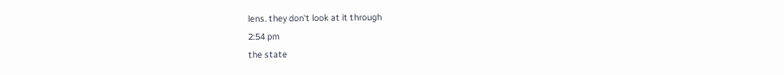lens. they don't look at it through
2:54 pm
the state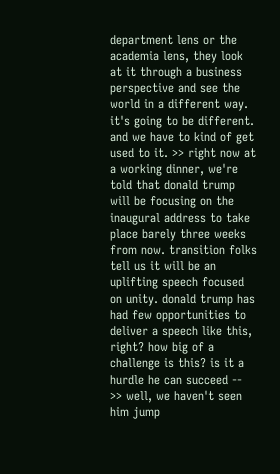department lens or the academia lens, they look at it through a business perspective and see the world in a different way. it's going to be different. and we have to kind of get used to it. >> right now at a working dinner, we're told that donald trump will be focusing on the inaugural address to take place barely three weeks from now. transition folks tell us it will be an uplifting speech focused on unity. donald trump has had few opportunities to deliver a speech like this, right? how big of a challenge is this? is it a hurdle he can succeed -- >> well, we haven't seen him jump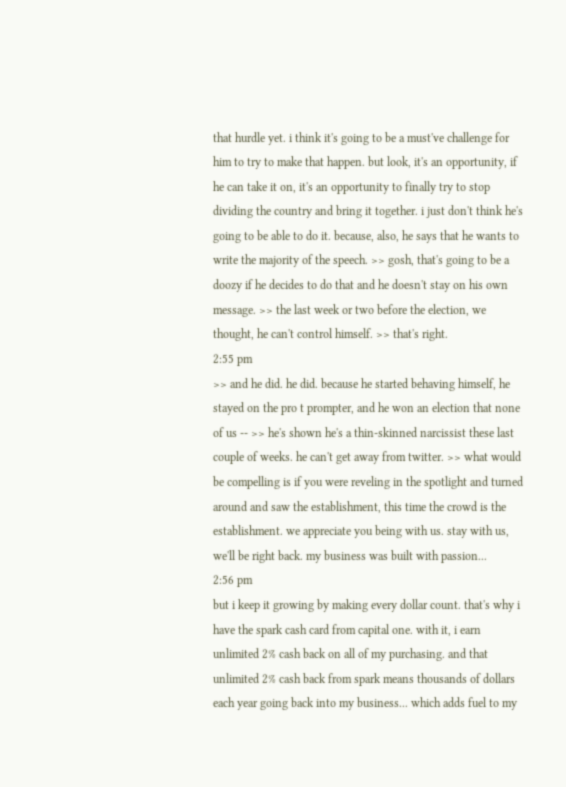that hurdle yet. i think it's going to be a must've challenge for him to try to make that happen. but look, it's an opportunity, if he can take it on, it's an opportunity to finally try to stop dividing the country and bring it together. i just don't think he's going to be able to do it. because, also, he says that he wants to write the majority of the speech. >> gosh, that's going to be a doozy if he decides to do that and he doesn't stay on his own message. >> the last week or two before the election, we thought, he can't control himself. >> that's right.
2:55 pm
>> and he did. he did. because he started behaving himself, he stayed on the pro t prompter, and he won an election that none of us -- >> he's shown he's a thin-skinned narcissist these last couple of weeks. he can't get away from twitter. >> what would be compelling is if you were reveling in the spotlight and turned around and saw the establishment, this time the crowd is the establishment. we appreciate you being with us. stay with us, we'll be right back. my business was built with passion...
2:56 pm
but i keep it growing by making every dollar count. that's why i have the spark cash card from capital one. with it, i earn unlimited 2% cash back on all of my purchasing. and that unlimited 2% cash back from spark means thousands of dollars each year going back into my business... which adds fuel to my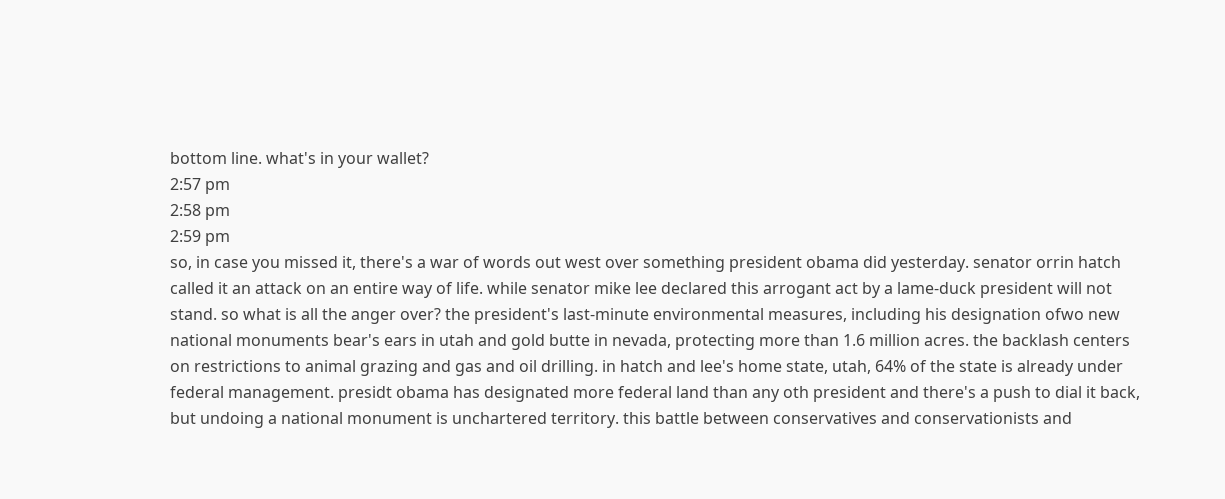bottom line. what's in your wallet?
2:57 pm
2:58 pm
2:59 pm
so, in case you missed it, there's a war of words out west over something president obama did yesterday. senator orrin hatch called it an attack on an entire way of life. while senator mike lee declared this arrogant act by a lame-duck president will not stand. so what is all the anger over? the president's last-minute environmental measures, including his designation ofwo new national monuments bear's ears in utah and gold butte in nevada, protecting more than 1.6 million acres. the backlash centers on restrictions to animal grazing and gas and oil drilling. in hatch and lee's home state, utah, 64% of the state is already under federal management. presidt obama has designated more federal land than any oth president and there's a push to dial it back, but undoing a national monument is unchartered territory. this battle between conservatives and conservationists and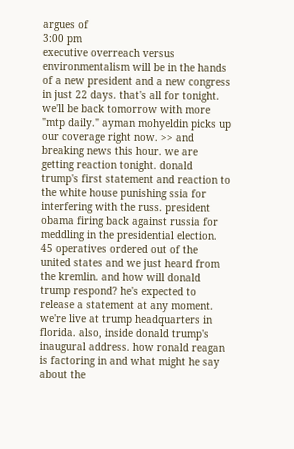argues of
3:00 pm
executive overreach versus environmentalism will be in the hands of a new president and a new congress in just 22 days. that's all for tonight. we'll be back tomorrow with more "mtp daily." ayman mohyeldin picks up our coverage right now. >> and breaking news this hour. we are getting reaction tonight. donald trump's first statement and reaction to the white house punishing ssia for interfering with the russ. president obama firing back against russia for meddling in the presidential election. 45 operatives ordered out of the united states and we just heard from the kremlin. and how will donald trump respond? he's expected to release a statement at any moment. we're live at trump headquarters in florida. also, inside donald trump's inaugural address. how ronald reagan is factoring in and what might he say about the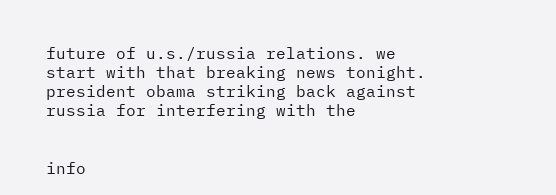future of u.s./russia relations. we start with that breaking news tonight. president obama striking back against russia for interfering with the


info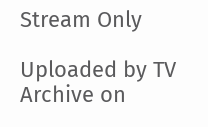Stream Only

Uploaded by TV Archive on